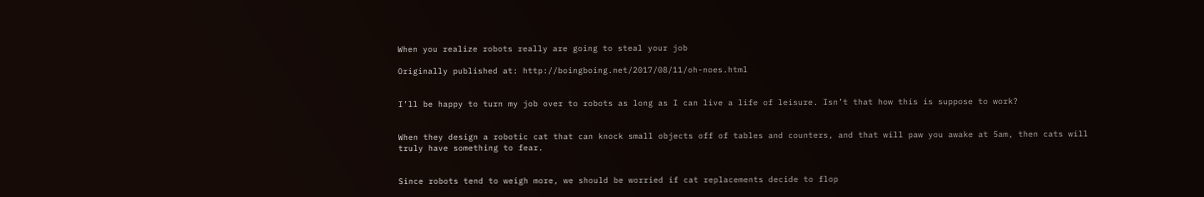When you realize robots really are going to steal your job

Originally published at: http://boingboing.net/2017/08/11/oh-noes.html


I’ll be happy to turn my job over to robots as long as I can live a life of leisure. Isn’t that how this is suppose to work?


When they design a robotic cat that can knock small objects off of tables and counters, and that will paw you awake at 5am, then cats will truly have something to fear.


Since robots tend to weigh more, we should be worried if cat replacements decide to flop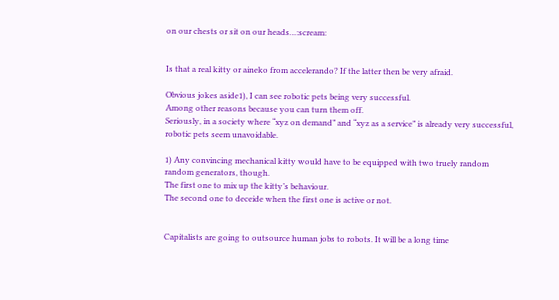on our chests or sit on our heads…:scream:


Is that a real kitty or aineko from accelerando? If the latter then be very afraid.

Obvious jokes aside1), I can see robotic pets being very successful.
Among other reasons because you can turn them off.
Seriously, in a society where “xyz on demand” and “xyz as a service” is already very successful, robotic pets seem unavoidable.

1) Any convincing mechanical kitty would have to be equipped with two truely random random generators, though.
The first one to mix up the kitty’s behaviour.
The second one to deceide when the first one is active or not.


Capitalists are going to outsource human jobs to robots. It will be a long time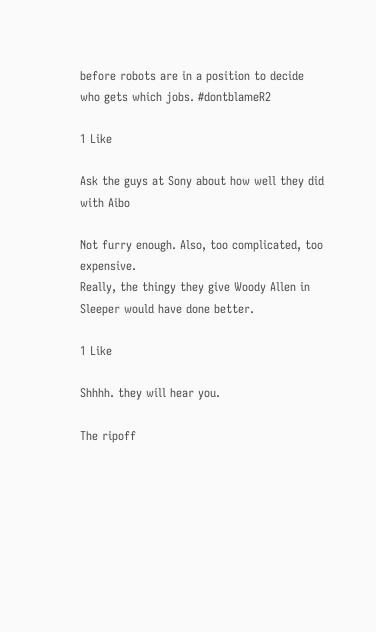before robots are in a position to decide who gets which jobs. #dontblameR2

1 Like

Ask the guys at Sony about how well they did with Aibo

Not furry enough. Also, too complicated, too expensive.
Really, the thingy they give Woody Allen in Sleeper would have done better.

1 Like

Shhhh. they will hear you.

The ripoff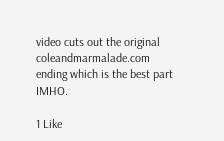video cuts out the original coleandmarmalade.com ending which is the best part IMHO.

1 Like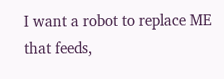I want a robot to replace ME that feeds,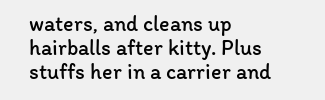waters, and cleans up hairballs after kitty. Plus stuffs her in a carrier and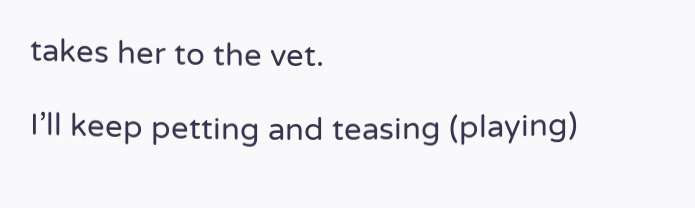takes her to the vet.

I’ll keep petting and teasing (playing)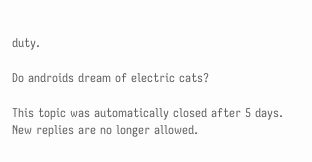duty.

Do androids dream of electric cats?

This topic was automatically closed after 5 days. New replies are no longer allowed.